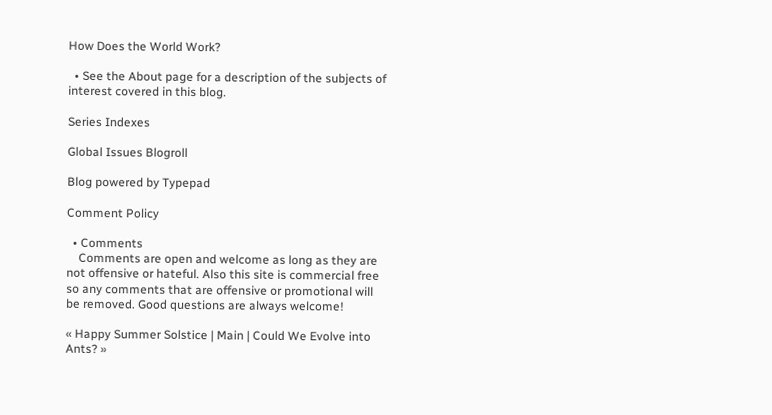How Does the World Work?

  • See the About page for a description of the subjects of interest covered in this blog.

Series Indexes

Global Issues Blogroll

Blog powered by Typepad

Comment Policy

  • Comments
    Comments are open and welcome as long as they are not offensive or hateful. Also this site is commercial free so any comments that are offensive or promotional will be removed. Good questions are always welcome!

« Happy Summer Solstice | Main | Could We Evolve into Ants? »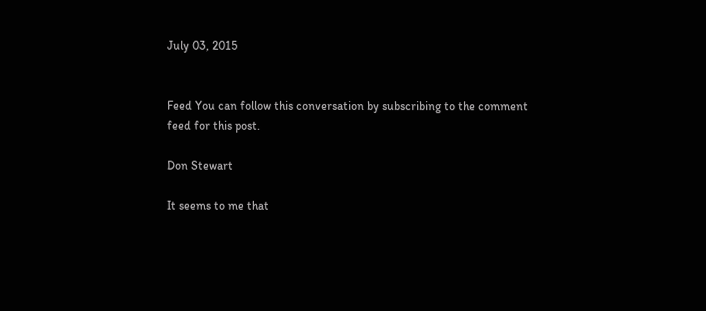July 03, 2015


Feed You can follow this conversation by subscribing to the comment feed for this post.

Don Stewart

It seems to me that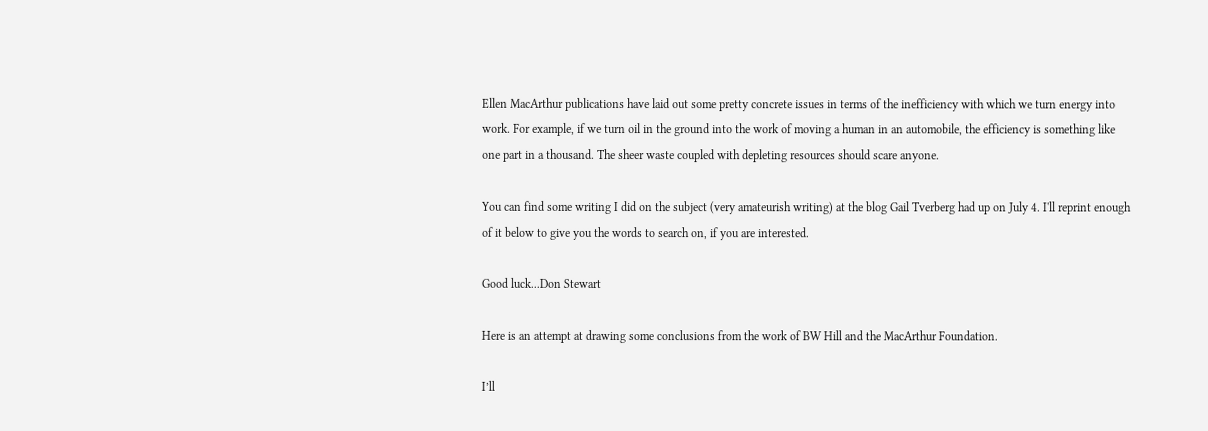Ellen MacArthur publications have laid out some pretty concrete issues in terms of the inefficiency with which we turn energy into work. For example, if we turn oil in the ground into the work of moving a human in an automobile, the efficiency is something like one part in a thousand. The sheer waste coupled with depleting resources should scare anyone.

You can find some writing I did on the subject (very amateurish writing) at the blog Gail Tverberg had up on July 4. I'll reprint enough of it below to give you the words to search on, if you are interested.

Good luck...Don Stewart

Here is an attempt at drawing some conclusions from the work of BW Hill and the MacArthur Foundation.

I’ll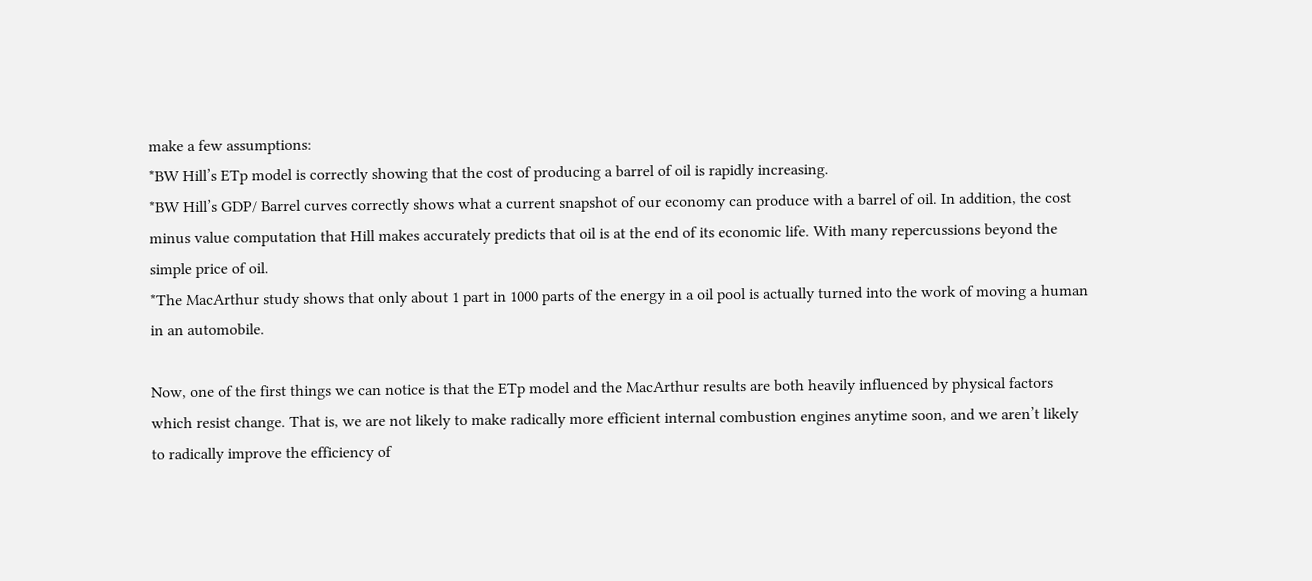make a few assumptions:
*BW Hill’s ETp model is correctly showing that the cost of producing a barrel of oil is rapidly increasing.
*BW Hill’s GDP/ Barrel curves correctly shows what a current snapshot of our economy can produce with a barrel of oil. In addition, the cost minus value computation that Hill makes accurately predicts that oil is at the end of its economic life. With many repercussions beyond the simple price of oil.
*The MacArthur study shows that only about 1 part in 1000 parts of the energy in a oil pool is actually turned into the work of moving a human in an automobile.

Now, one of the first things we can notice is that the ETp model and the MacArthur results are both heavily influenced by physical factors which resist change. That is, we are not likely to make radically more efficient internal combustion engines anytime soon, and we aren’t likely to radically improve the efficiency of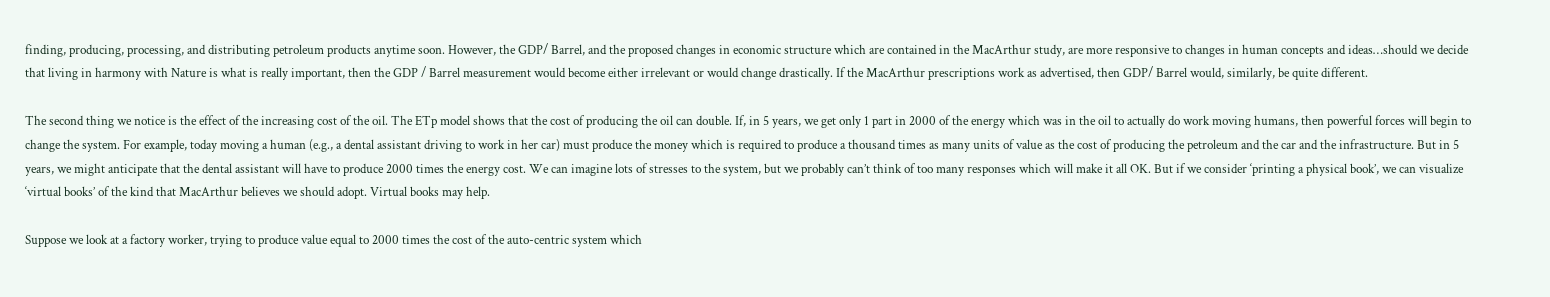finding, producing, processing, and distributing petroleum products anytime soon. However, the GDP/ Barrel, and the proposed changes in economic structure which are contained in the MacArthur study, are more responsive to changes in human concepts and ideas…should we decide that living in harmony with Nature is what is really important, then the GDP / Barrel measurement would become either irrelevant or would change drastically. If the MacArthur prescriptions work as advertised, then GDP/ Barrel would, similarly, be quite different.

The second thing we notice is the effect of the increasing cost of the oil. The ETp model shows that the cost of producing the oil can double. If, in 5 years, we get only 1 part in 2000 of the energy which was in the oil to actually do work moving humans, then powerful forces will begin to change the system. For example, today moving a human (e.g., a dental assistant driving to work in her car) must produce the money which is required to produce a thousand times as many units of value as the cost of producing the petroleum and the car and the infrastructure. But in 5 years, we might anticipate that the dental assistant will have to produce 2000 times the energy cost. We can imagine lots of stresses to the system, but we probably can’t think of too many responses which will make it all OK. But if we consider ‘printing a physical book’, we can visualize ‘virtual books’ of the kind that MacArthur believes we should adopt. Virtual books may help.

Suppose we look at a factory worker, trying to produce value equal to 2000 times the cost of the auto-centric system which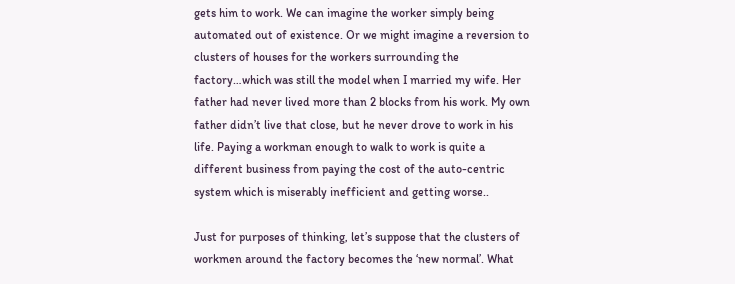gets him to work. We can imagine the worker simply being automated out of existence. Or we might imagine a reversion to clusters of houses for the workers surrounding the factory…which was still the model when I married my wife. Her father had never lived more than 2 blocks from his work. My own father didn’t live that close, but he never drove to work in his life. Paying a workman enough to walk to work is quite a different business from paying the cost of the auto-centric system which is miserably inefficient and getting worse..

Just for purposes of thinking, let’s suppose that the clusters of workmen around the factory becomes the ‘new normal’. What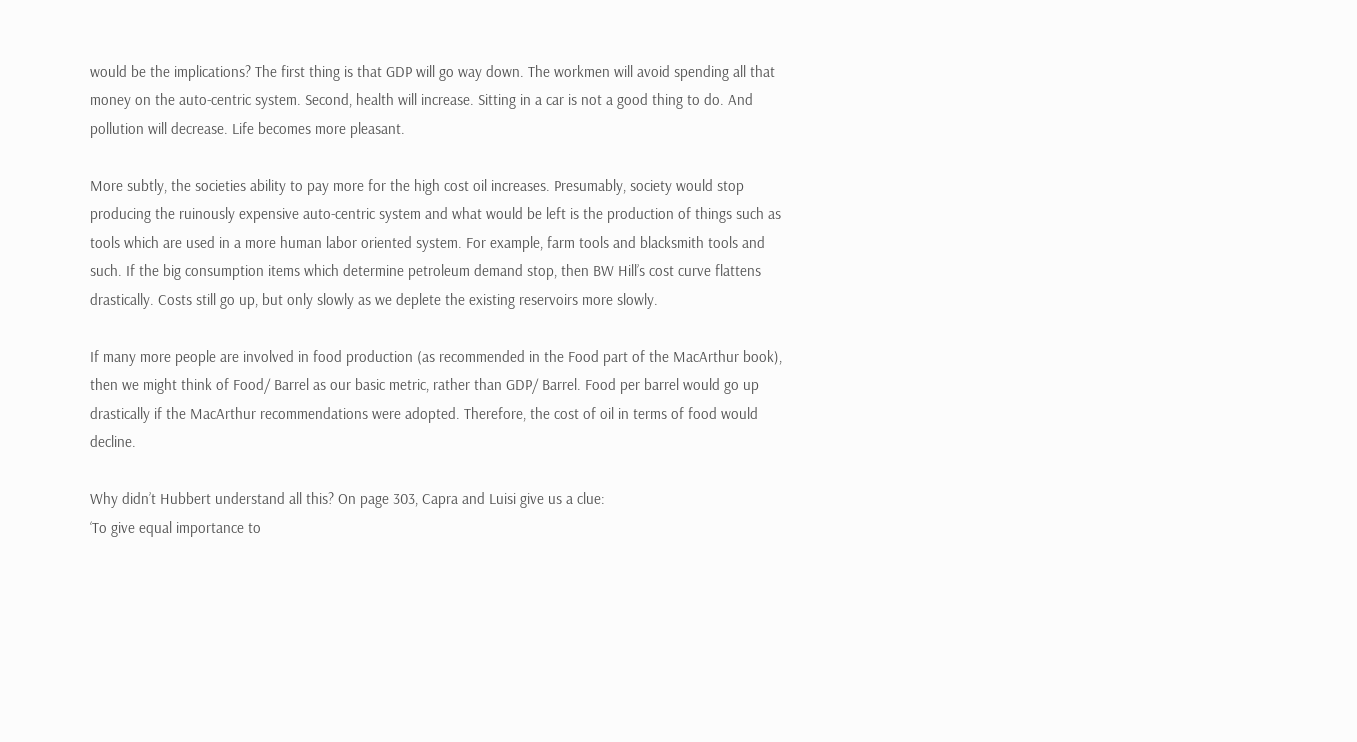would be the implications? The first thing is that GDP will go way down. The workmen will avoid spending all that money on the auto-centric system. Second, health will increase. Sitting in a car is not a good thing to do. And pollution will decrease. Life becomes more pleasant.

More subtly, the societies ability to pay more for the high cost oil increases. Presumably, society would stop producing the ruinously expensive auto-centric system and what would be left is the production of things such as tools which are used in a more human labor oriented system. For example, farm tools and blacksmith tools and such. If the big consumption items which determine petroleum demand stop, then BW Hill’s cost curve flattens drastically. Costs still go up, but only slowly as we deplete the existing reservoirs more slowly.

If many more people are involved in food production (as recommended in the Food part of the MacArthur book), then we might think of Food/ Barrel as our basic metric, rather than GDP/ Barrel. Food per barrel would go up drastically if the MacArthur recommendations were adopted. Therefore, the cost of oil in terms of food would decline.

Why didn’t Hubbert understand all this? On page 303, Capra and Luisi give us a clue:
‘To give equal importance to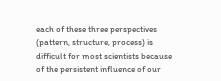each of these three perspectives (pattern, structure, process) is difficult for most scientists because of the persistent influence of our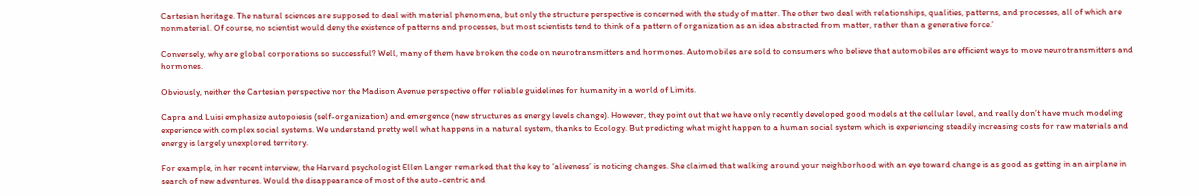Cartesian heritage. The natural sciences are supposed to deal with material phenomena, but only the structure perspective is concerned with the study of matter. The other two deal with relationships, qualities, patterns, and processes, all of which are nonmaterial. Of course, no scientist would deny the existence of patterns and processes, but most scientists tend to think of a pattern of organization as an idea abstracted from matter, rather than a generative force.’

Conversely, why are global corporations so successful? Well, many of them have broken the code on neurotransmitters and hormones. Automobiles are sold to consumers who believe that automobiles are efficient ways to move neurotransmitters and hormones.

Obviously, neither the Cartesian perspective nor the Madison Avenue perspective offer reliable guidelines for humanity in a world of Limits.

Capra and Luisi emphasize autopoiesis (self-organization) and emergence (new structures as energy levels change). However, they point out that we have only recently developed good models at the cellular level, and really don’t have much modeling experience with complex social systems. We understand pretty well what happens in a natural system, thanks to Ecology. But predicting what might happen to a human social system which is experiencing steadily increasing costs for raw materials and energy is largely unexplored territory.

For example, in her recent interview, the Harvard psychologist Ellen Langer remarked that the key to ‘aliveness’ is noticing changes. She claimed that walking around your neighborhood with an eye toward change is as good as getting in an airplane in search of new adventures. Would the disappearance of most of the auto-centric and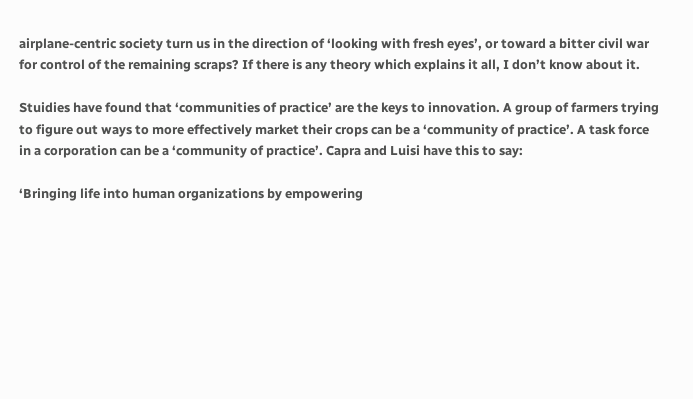airplane-centric society turn us in the direction of ‘looking with fresh eyes’, or toward a bitter civil war for control of the remaining scraps? If there is any theory which explains it all, I don’t know about it.

Stuidies have found that ‘communities of practice’ are the keys to innovation. A group of farmers trying to figure out ways to more effectively market their crops can be a ‘community of practice’. A task force in a corporation can be a ‘community of practice’. Capra and Luisi have this to say:

‘Bringing life into human organizations by empowering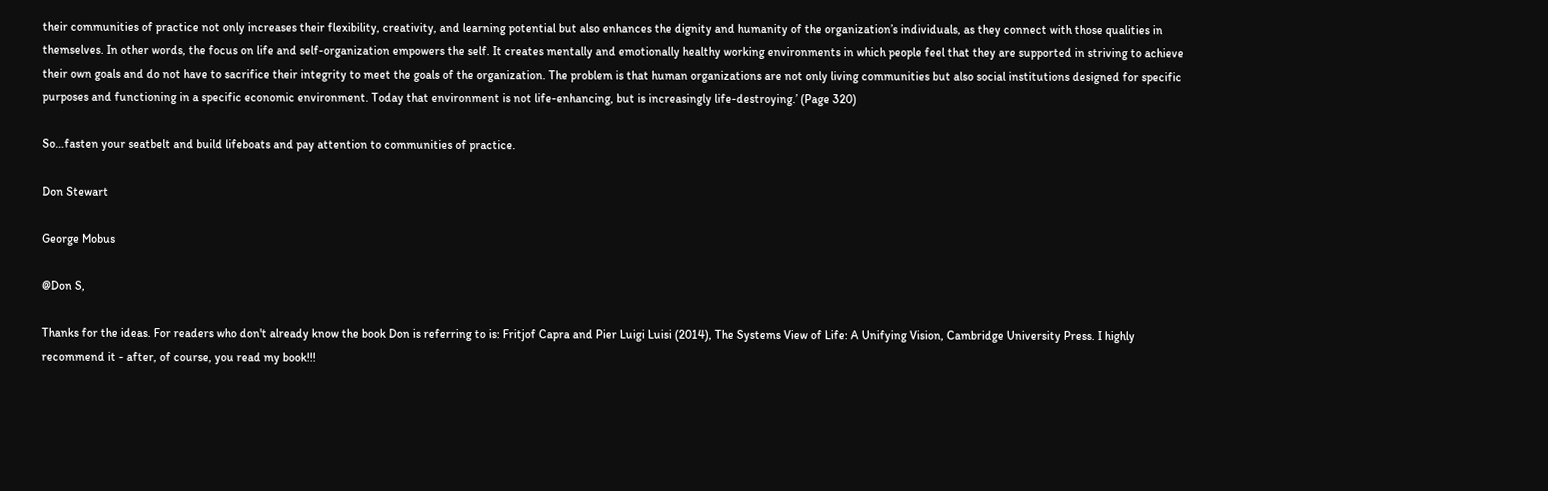their communities of practice not only increases their flexibility, creativity, and learning potential but also enhances the dignity and humanity of the organization’s individuals, as they connect with those qualities in themselves. In other words, the focus on life and self-organization empowers the self. It creates mentally and emotionally healthy working environments in which people feel that they are supported in striving to achieve their own goals and do not have to sacrifice their integrity to meet the goals of the organization. The problem is that human organizations are not only living communities but also social institutions designed for specific purposes and functioning in a specific economic environment. Today that environment is not life-enhancing, but is increasingly life-destroying.’ (Page 320)

So…fasten your seatbelt and build lifeboats and pay attention to communities of practice.

Don Stewart

George Mobus

@Don S,

Thanks for the ideas. For readers who don't already know the book Don is referring to is: Fritjof Capra and Pier Luigi Luisi (2014), The Systems View of Life: A Unifying Vision, Cambridge University Press. I highly recommend it - after, of course, you read my book!!!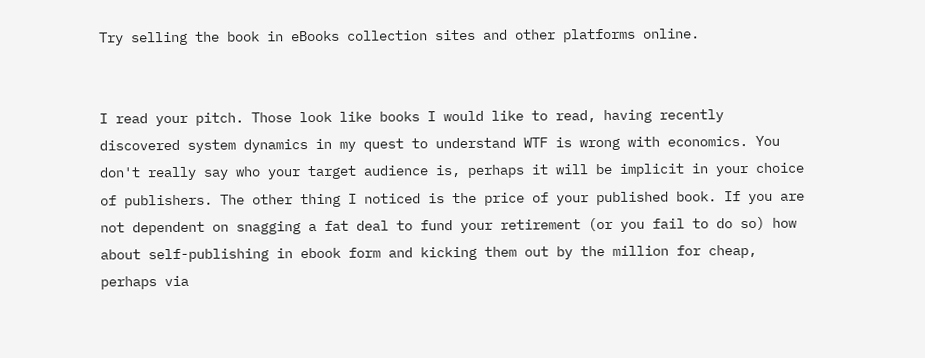Try selling the book in eBooks collection sites and other platforms online.


I read your pitch. Those look like books I would like to read, having recently discovered system dynamics in my quest to understand WTF is wrong with economics. You don't really say who your target audience is, perhaps it will be implicit in your choice of publishers. The other thing I noticed is the price of your published book. If you are not dependent on snagging a fat deal to fund your retirement (or you fail to do so) how about self-publishing in ebook form and kicking them out by the million for cheap, perhaps via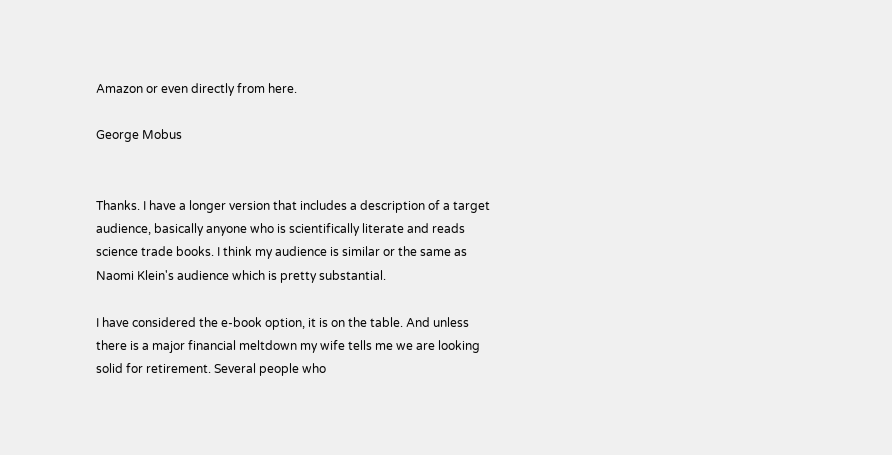Amazon or even directly from here.

George Mobus


Thanks. I have a longer version that includes a description of a target audience, basically anyone who is scientifically literate and reads science trade books. I think my audience is similar or the same as Naomi Klein's audience which is pretty substantial.

I have considered the e-book option, it is on the table. And unless there is a major financial meltdown my wife tells me we are looking solid for retirement. Several people who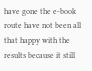have gone the e-book route have not been all that happy with the results because it still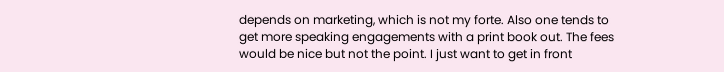depends on marketing, which is not my forte. Also one tends to get more speaking engagements with a print book out. The fees would be nice but not the point. I just want to get in front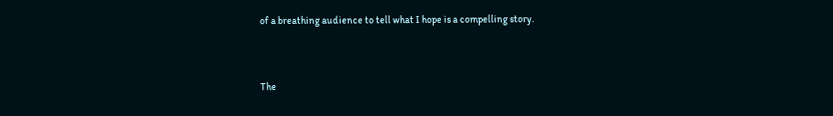of a breathing audience to tell what I hope is a compelling story.


The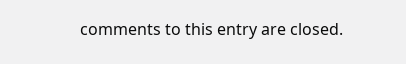comments to this entry are closed.